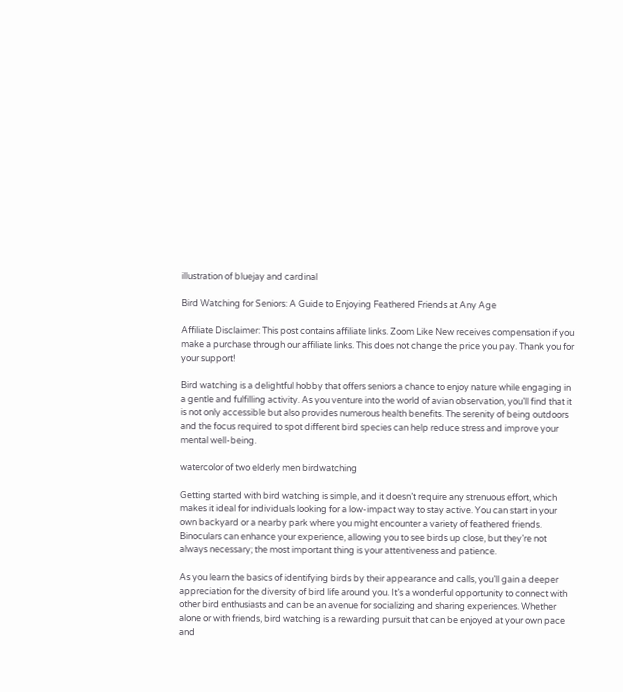illustration of bluejay and cardinal

Bird Watching for Seniors: A Guide to Enjoying Feathered Friends at Any Age

Affiliate Disclaimer: This post contains affiliate links. Zoom Like New receives compensation if you make a purchase through our affiliate links. This does not change the price you pay. Thank you for your support!

Bird watching is a delightful hobby that offers seniors a chance to enjoy nature while engaging in a gentle and fulfilling activity. As you venture into the world of avian observation, you’ll find that it is not only accessible but also provides numerous health benefits. The serenity of being outdoors and the focus required to spot different bird species can help reduce stress and improve your mental well-being.

watercolor of two elderly men birdwatching

Getting started with bird watching is simple, and it doesn’t require any strenuous effort, which makes it ideal for individuals looking for a low-impact way to stay active. You can start in your own backyard or a nearby park where you might encounter a variety of feathered friends. Binoculars can enhance your experience, allowing you to see birds up close, but they’re not always necessary; the most important thing is your attentiveness and patience.

As you learn the basics of identifying birds by their appearance and calls, you’ll gain a deeper appreciation for the diversity of bird life around you. It’s a wonderful opportunity to connect with other bird enthusiasts and can be an avenue for socializing and sharing experiences. Whether alone or with friends, bird watching is a rewarding pursuit that can be enjoyed at your own pace and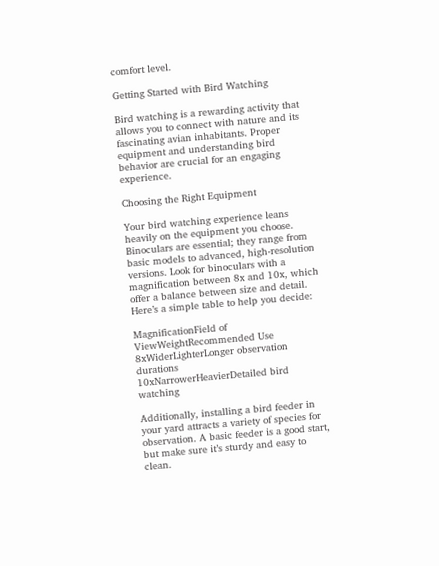comfort level.

Getting Started with Bird Watching

Bird watching is a rewarding activity that allows you to connect with nature and its fascinating avian inhabitants. Proper equipment and understanding bird behavior are crucial for an engaging experience.

Choosing the Right Equipment

Your bird watching experience leans heavily on the equipment you choose. Binoculars are essential; they range from basic models to advanced, high-resolution versions. Look for binoculars with a magnification between 8x and 10x, which offer a balance between size and detail. Here’s a simple table to help you decide:

MagnificationField of ViewWeightRecommended Use
8xWiderLighterLonger observation durations
10xNarrowerHeavierDetailed bird watching

Additionally, installing a bird feeder in your yard attracts a variety of species for observation. A basic feeder is a good start, but make sure it’s sturdy and easy to clean.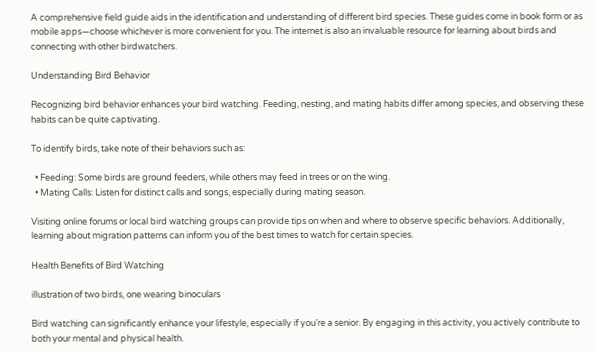A comprehensive field guide aids in the identification and understanding of different bird species. These guides come in book form or as mobile apps—choose whichever is more convenient for you. The internet is also an invaluable resource for learning about birds and connecting with other birdwatchers.

Understanding Bird Behavior

Recognizing bird behavior enhances your bird watching. Feeding, nesting, and mating habits differ among species, and observing these habits can be quite captivating.

To identify birds, take note of their behaviors such as:

  • Feeding: Some birds are ground feeders, while others may feed in trees or on the wing.
  • Mating Calls: Listen for distinct calls and songs, especially during mating season.

Visiting online forums or local bird watching groups can provide tips on when and where to observe specific behaviors. Additionally, learning about migration patterns can inform you of the best times to watch for certain species.

Health Benefits of Bird Watching

illustration of two birds, one wearing binoculars

Bird watching can significantly enhance your lifestyle, especially if you’re a senior. By engaging in this activity, you actively contribute to both your mental and physical health.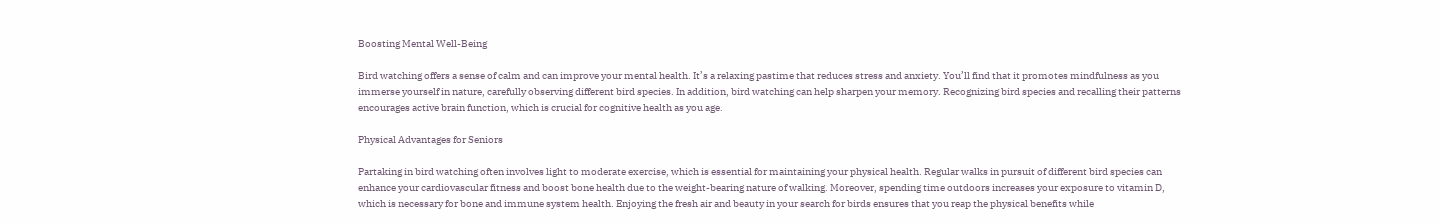Boosting Mental Well-Being

Bird watching offers a sense of calm and can improve your mental health. It’s a relaxing pastime that reduces stress and anxiety. You’ll find that it promotes mindfulness as you immerse yourself in nature, carefully observing different bird species. In addition, bird watching can help sharpen your memory. Recognizing bird species and recalling their patterns encourages active brain function, which is crucial for cognitive health as you age.

Physical Advantages for Seniors

Partaking in bird watching often involves light to moderate exercise, which is essential for maintaining your physical health. Regular walks in pursuit of different bird species can enhance your cardiovascular fitness and boost bone health due to the weight-bearing nature of walking. Moreover, spending time outdoors increases your exposure to vitamin D, which is necessary for bone and immune system health. Enjoying the fresh air and beauty in your search for birds ensures that you reap the physical benefits while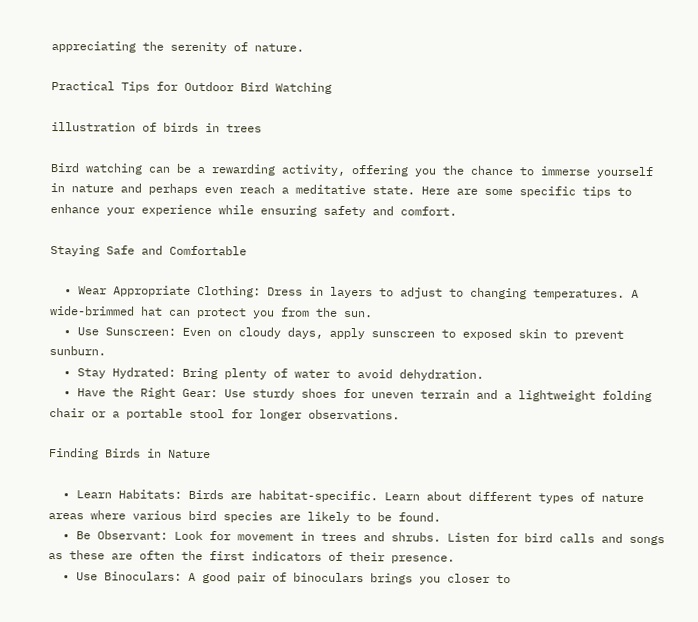appreciating the serenity of nature.

Practical Tips for Outdoor Bird Watching

illustration of birds in trees

Bird watching can be a rewarding activity, offering you the chance to immerse yourself in nature and perhaps even reach a meditative state. Here are some specific tips to enhance your experience while ensuring safety and comfort.

Staying Safe and Comfortable

  • Wear Appropriate Clothing: Dress in layers to adjust to changing temperatures. A wide-brimmed hat can protect you from the sun.
  • Use Sunscreen: Even on cloudy days, apply sunscreen to exposed skin to prevent sunburn.
  • Stay Hydrated: Bring plenty of water to avoid dehydration.
  • Have the Right Gear: Use sturdy shoes for uneven terrain and a lightweight folding chair or a portable stool for longer observations.

Finding Birds in Nature

  • Learn Habitats: Birds are habitat-specific. Learn about different types of nature areas where various bird species are likely to be found.
  • Be Observant: Look for movement in trees and shrubs. Listen for bird calls and songs as these are often the first indicators of their presence.
  • Use Binoculars: A good pair of binoculars brings you closer to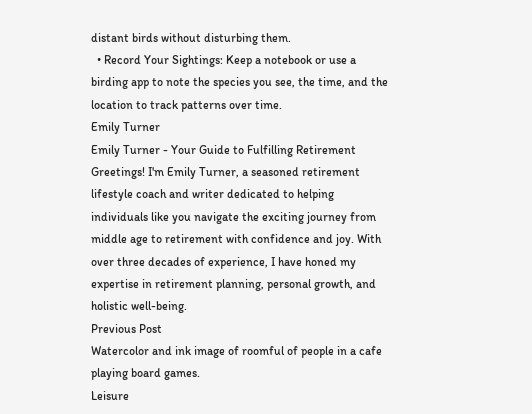distant birds without disturbing them.
  • Record Your Sightings: Keep a notebook or use a birding app to note the species you see, the time, and the location to track patterns over time.
Emily Turner
Emily Turner - Your Guide to Fulfilling Retirement Greetings! I'm Emily Turner, a seasoned retirement lifestyle coach and writer dedicated to helping individuals like you navigate the exciting journey from middle age to retirement with confidence and joy. With over three decades of experience, I have honed my expertise in retirement planning, personal growth, and holistic well-being.
Previous Post
Watercolor and ink image of roomful of people in a cafe playing board games.
Leisure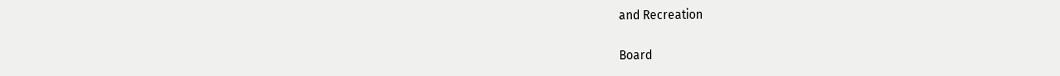and Recreation

Board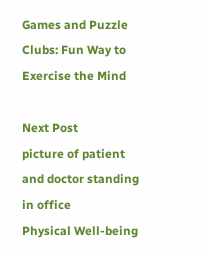Games and Puzzle Clubs: Fun Way to Exercise the Mind

Next Post
picture of patient and doctor standing in office
Physical Well-being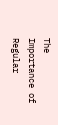The Importance of Regular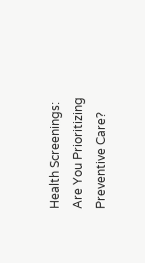Health Screenings: Are You Prioritizing Preventive Care?